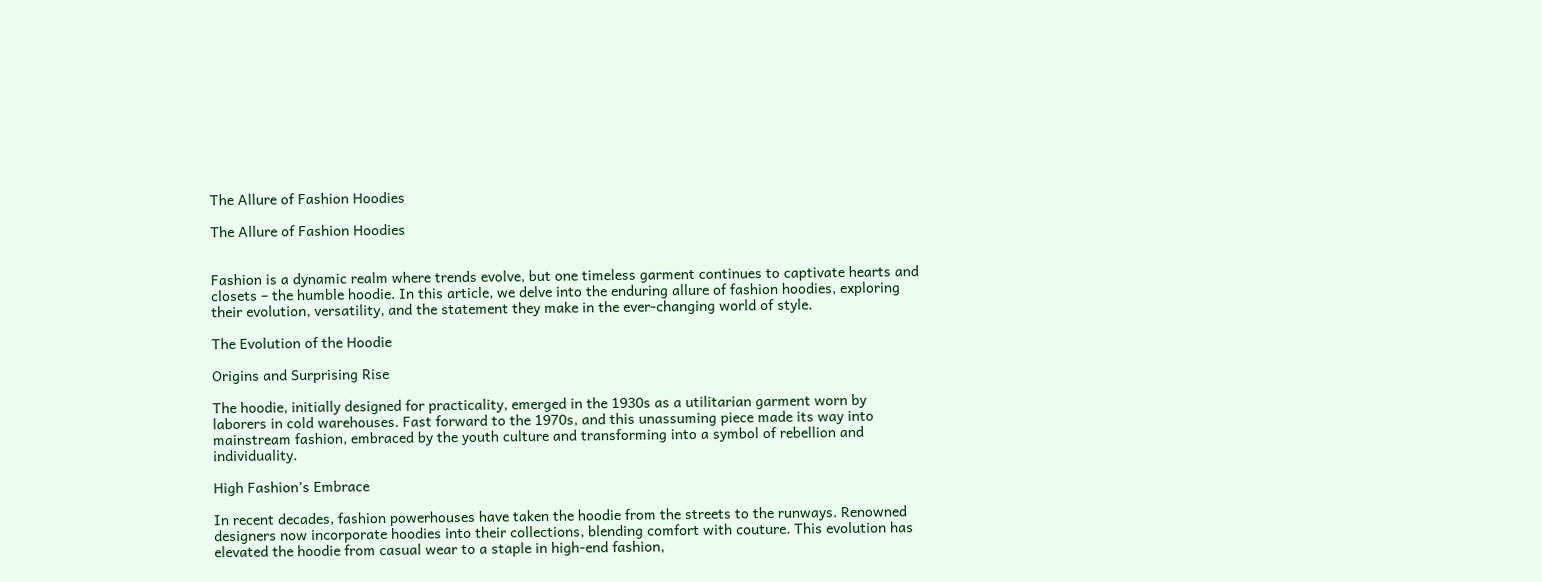The Allure of Fashion Hoodies

The Allure of Fashion Hoodies


Fashion is a dynamic realm where trends evolve, but one timeless garment continues to captivate hearts and closets – the humble hoodie. In this article, we delve into the enduring allure of fashion hoodies, exploring their evolution, versatility, and the statement they make in the ever-changing world of style.

The Evolution of the Hoodie

Origins and Surprising Rise

The hoodie, initially designed for practicality, emerged in the 1930s as a utilitarian garment worn by laborers in cold warehouses. Fast forward to the 1970s, and this unassuming piece made its way into mainstream fashion, embraced by the youth culture and transforming into a symbol of rebellion and individuality.

High Fashion’s Embrace

In recent decades, fashion powerhouses have taken the hoodie from the streets to the runways. Renowned designers now incorporate hoodies into their collections, blending comfort with couture. This evolution has elevated the hoodie from casual wear to a staple in high-end fashion,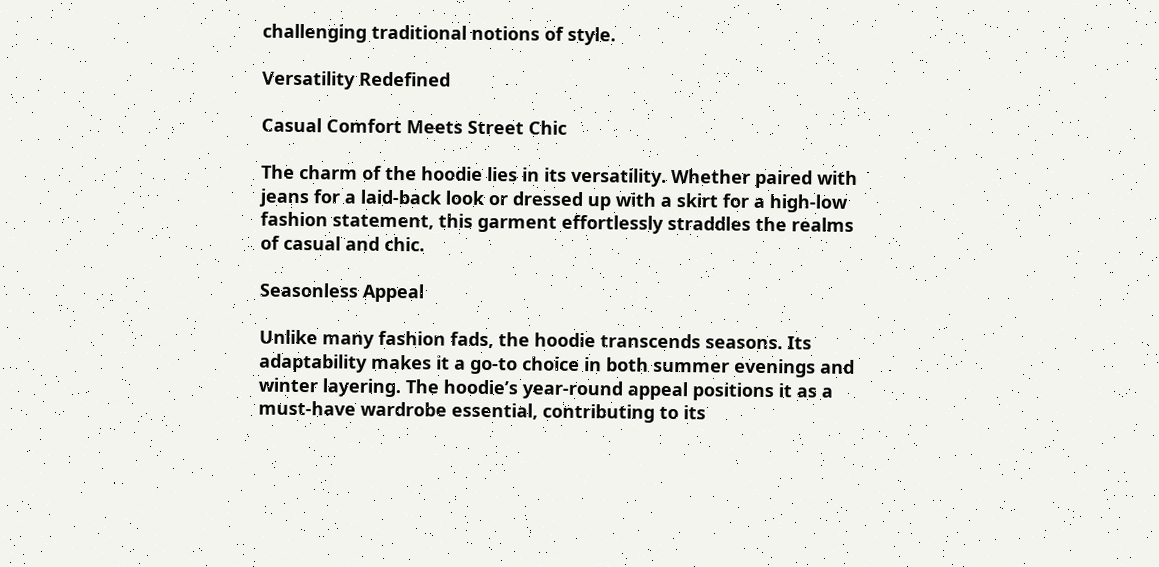challenging traditional notions of style.

Versatility Redefined

Casual Comfort Meets Street Chic

The charm of the hoodie lies in its versatility. Whether paired with jeans for a laid-back look or dressed up with a skirt for a high-low fashion statement, this garment effortlessly straddles the realms of casual and chic.

Seasonless Appeal

Unlike many fashion fads, the hoodie transcends seasons. Its adaptability makes it a go-to choice in both summer evenings and winter layering. The hoodie’s year-round appeal positions it as a must-have wardrobe essential, contributing to its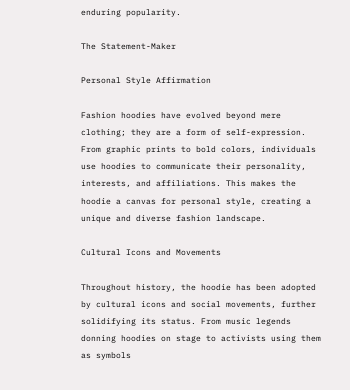enduring popularity.

The Statement-Maker

Personal Style Affirmation

Fashion hoodies have evolved beyond mere clothing; they are a form of self-expression. From graphic prints to bold colors, individuals use hoodies to communicate their personality, interests, and affiliations. This makes the hoodie a canvas for personal style, creating a unique and diverse fashion landscape.

Cultural Icons and Movements

Throughout history, the hoodie has been adopted by cultural icons and social movements, further solidifying its status. From music legends donning hoodies on stage to activists using them as symbols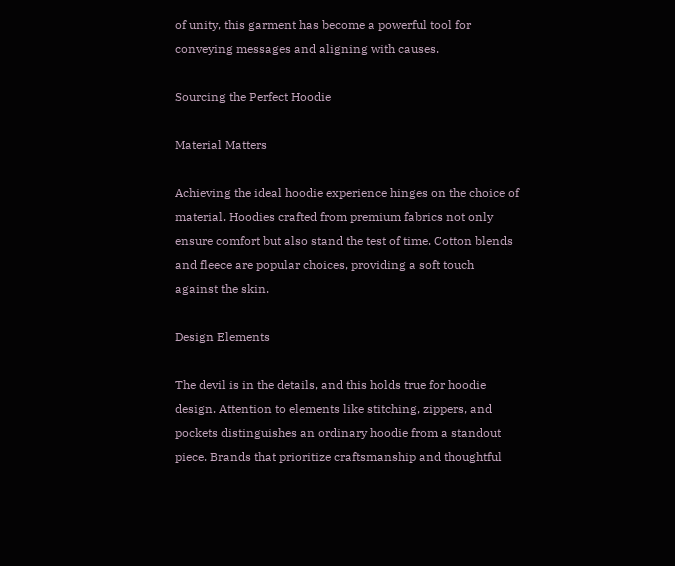of unity, this garment has become a powerful tool for conveying messages and aligning with causes.

Sourcing the Perfect Hoodie

Material Matters

Achieving the ideal hoodie experience hinges on the choice of material. Hoodies crafted from premium fabrics not only ensure comfort but also stand the test of time. Cotton blends and fleece are popular choices, providing a soft touch against the skin.

Design Elements

The devil is in the details, and this holds true for hoodie design. Attention to elements like stitching, zippers, and pockets distinguishes an ordinary hoodie from a standout piece. Brands that prioritize craftsmanship and thoughtful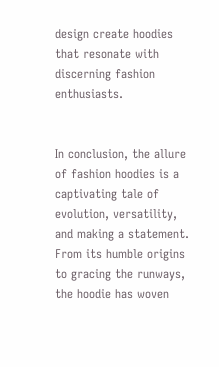design create hoodies that resonate with discerning fashion enthusiasts.


In conclusion, the allure of fashion hoodies is a captivating tale of evolution, versatility, and making a statement. From its humble origins to gracing the runways, the hoodie has woven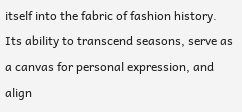itself into the fabric of fashion history. Its ability to transcend seasons, serve as a canvas for personal expression, and align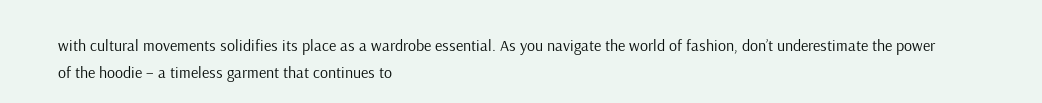with cultural movements solidifies its place as a wardrobe essential. As you navigate the world of fashion, don’t underestimate the power of the hoodie – a timeless garment that continues to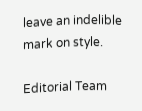leave an indelible mark on style.

Editorial Team